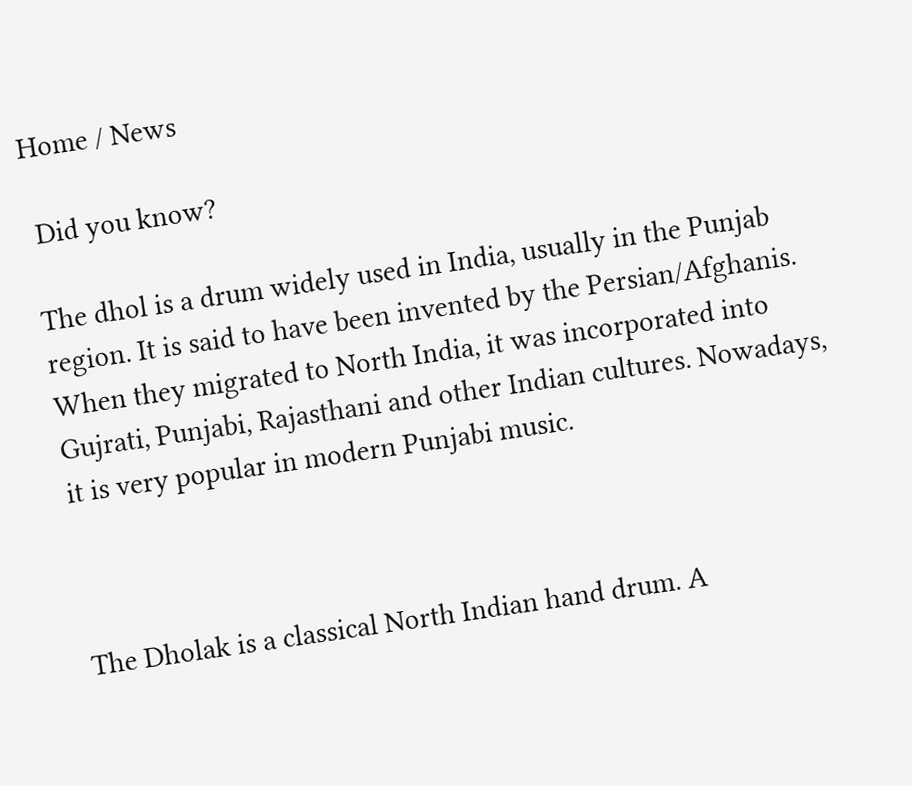Home / News

 Did you know?

The dhol is a drum widely used in India, usually in the Punjab region. It is said to have been invented by the Persian/Afghanis. When they migrated to North India, it was incorporated into Gujrati, Punjabi, Rajasthani and other Indian cultures. Nowadays, it is very popular in modern Punjabi music.



The Dholak is a classical North Indian hand drum. A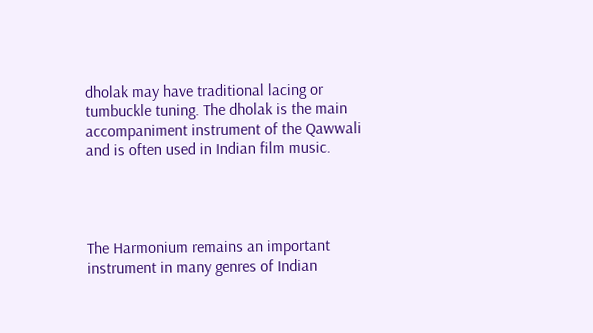dholak may have traditional lacing or tumbuckle tuning. The dholak is the main accompaniment instrument of the Qawwali and is often used in Indian film music.




The Harmonium remains an important instrument in many genres of Indian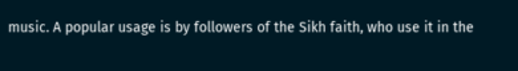music. A popular usage is by followers of the Sikh faith, who use it in the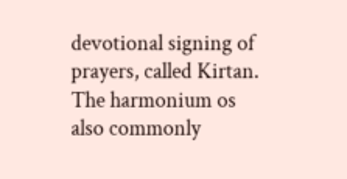devotional signing of prayers, called Kirtan. The harmonium os also commonly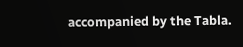accompanied by the Tabla.